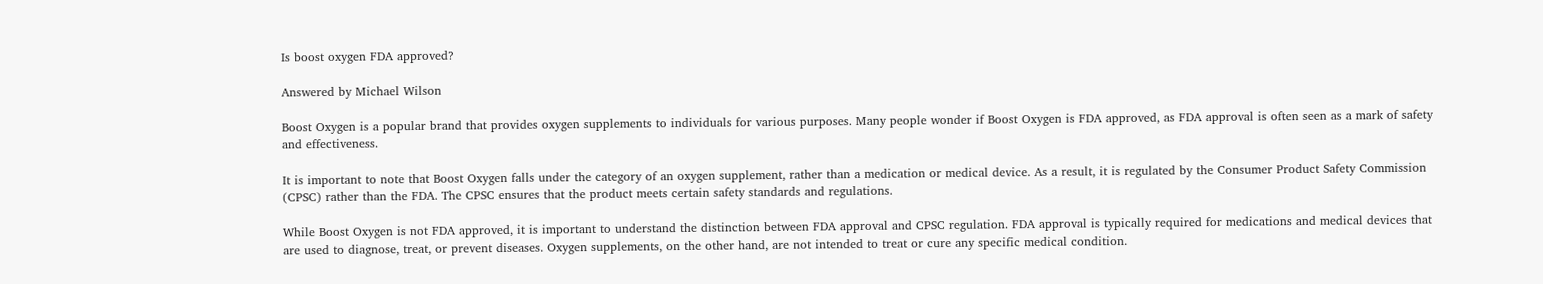Is boost oxygen FDA approved?

Answered by Michael Wilson

Boost Oxygen is a popular brand that provides oxygen supplements to individuals for various purposes. Many people wonder if Boost Oxygen is FDA approved, as FDA approval is often seen as a mark of safety and effectiveness.

It is important to note that Boost Oxygen falls under the category of an oxygen supplement, rather than a medication or medical device. As a result, it is regulated by the Consumer Product Safety Commission (CPSC) rather than the FDA. The CPSC ensures that the product meets certain safety standards and regulations.

While Boost Oxygen is not FDA approved, it is important to understand the distinction between FDA approval and CPSC regulation. FDA approval is typically required for medications and medical devices that are used to diagnose, treat, or prevent diseases. Oxygen supplements, on the other hand, are not intended to treat or cure any specific medical condition.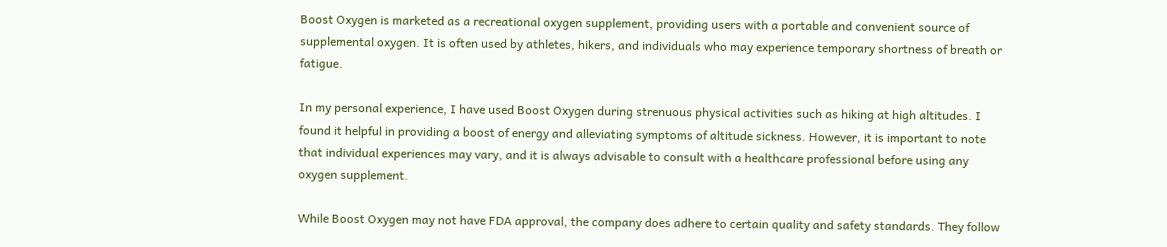Boost Oxygen is marketed as a recreational oxygen supplement, providing users with a portable and convenient source of supplemental oxygen. It is often used by athletes, hikers, and individuals who may experience temporary shortness of breath or fatigue.

In my personal experience, I have used Boost Oxygen during strenuous physical activities such as hiking at high altitudes. I found it helpful in providing a boost of energy and alleviating symptoms of altitude sickness. However, it is important to note that individual experiences may vary, and it is always advisable to consult with a healthcare professional before using any oxygen supplement.

While Boost Oxygen may not have FDA approval, the company does adhere to certain quality and safety standards. They follow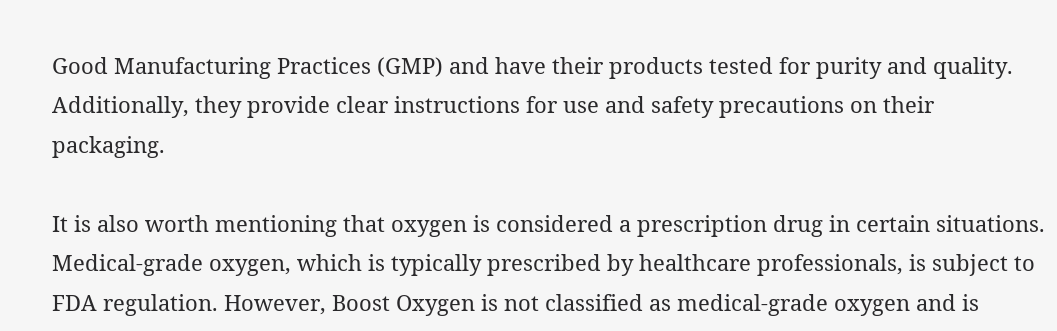Good Manufacturing Practices (GMP) and have their products tested for purity and quality. Additionally, they provide clear instructions for use and safety precautions on their packaging.

It is also worth mentioning that oxygen is considered a prescription drug in certain situations. Medical-grade oxygen, which is typically prescribed by healthcare professionals, is subject to FDA regulation. However, Boost Oxygen is not classified as medical-grade oxygen and is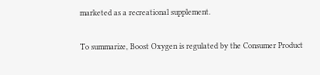marketed as a recreational supplement.

To summarize, Boost Oxygen is regulated by the Consumer Product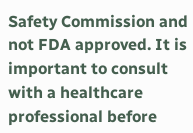Safety Commission and not FDA approved. It is important to consult with a healthcare professional before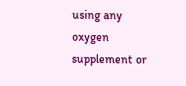using any oxygen supplement or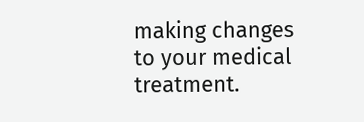making changes to your medical treatment.